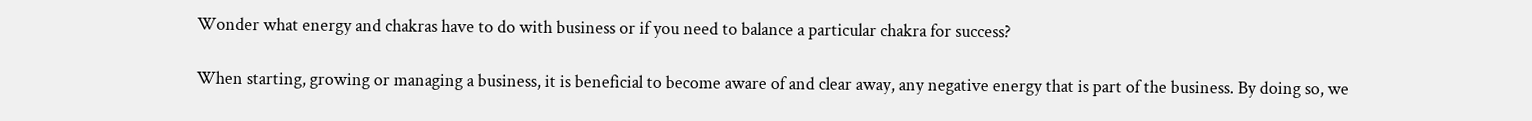Wonder what energy and chakras have to do with business or if you need to balance a particular chakra for success?

When starting, growing or managing a business, it is beneficial to become aware of and clear away, any negative energy that is part of the business. By doing so, we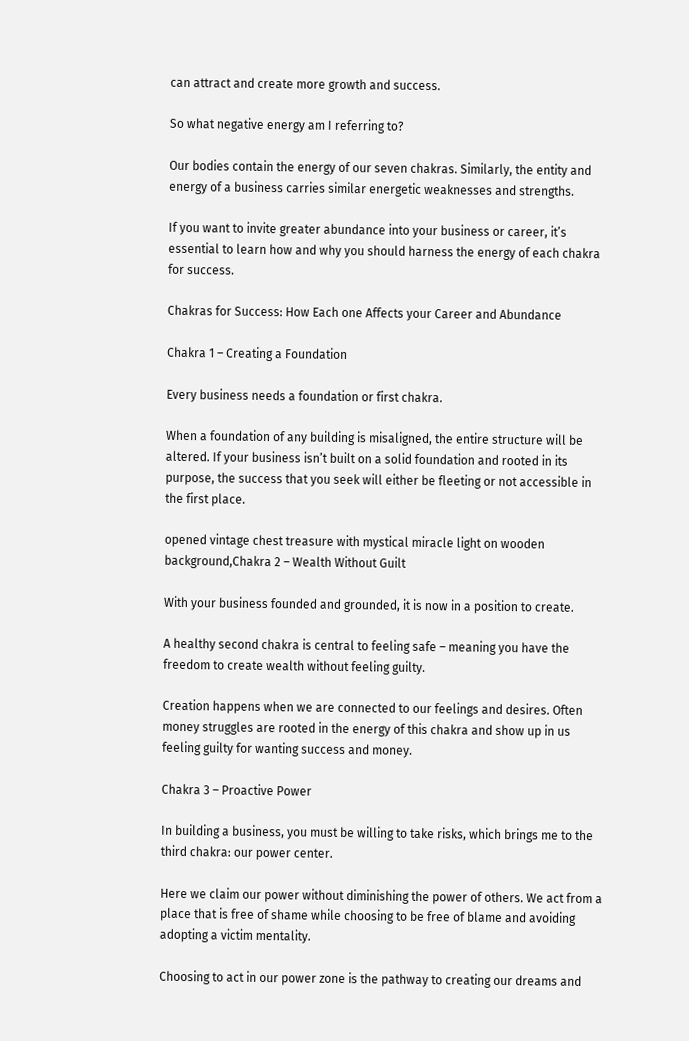can attract and create more growth and success.

So what negative energy am I referring to?

Our bodies contain the energy of our seven chakras. Similarly, the entity and energy of a business carries similar energetic weaknesses and strengths.

If you want to invite greater abundance into your business or career, it’s essential to learn how and why you should harness the energy of each chakra for success.

Chakras for Success: How Each one Affects your Career and Abundance

Chakra 1 – Creating a Foundation

Every business needs a foundation or first chakra.

When a foundation of any building is misaligned, the entire structure will be altered. If your business isn’t built on a solid foundation and rooted in its purpose, the success that you seek will either be fleeting or not accessible in the first place.

opened vintage chest treasure with mystical miracle light on wooden background,Chakra 2 – Wealth Without Guilt

With your business founded and grounded, it is now in a position to create.

A healthy second chakra is central to feeling safe – meaning you have the freedom to create wealth without feeling guilty.

Creation happens when we are connected to our feelings and desires. Often money struggles are rooted in the energy of this chakra and show up in us feeling guilty for wanting success and money.

Chakra 3 – Proactive Power

In building a business, you must be willing to take risks, which brings me to the third chakra: our power center.

Here we claim our power without diminishing the power of others. We act from a place that is free of shame while choosing to be free of blame and avoiding adopting a victim mentality.

Choosing to act in our power zone is the pathway to creating our dreams and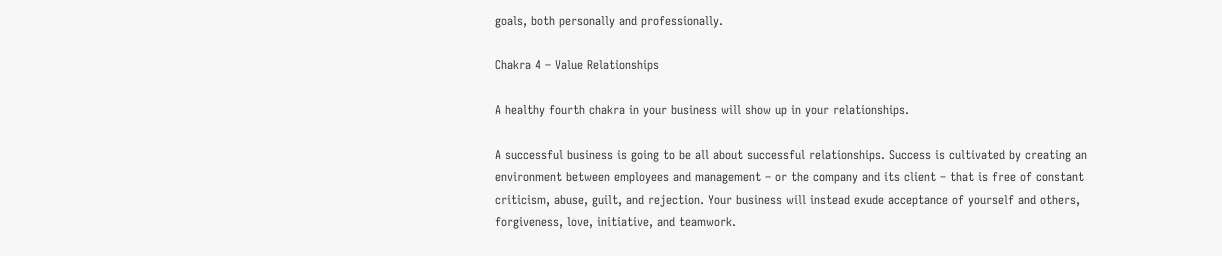goals, both personally and professionally.

Chakra 4 – Value Relationships

A healthy fourth chakra in your business will show up in your relationships.

A successful business is going to be all about successful relationships. Success is cultivated by creating an environment between employees and management – or the company and its client – that is free of constant criticism, abuse, guilt, and rejection. Your business will instead exude acceptance of yourself and others, forgiveness, love, initiative, and teamwork.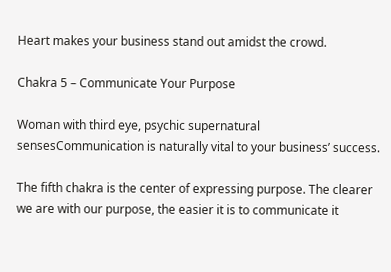Heart makes your business stand out amidst the crowd.

Chakra 5 – Communicate Your Purpose

Woman with third eye, psychic supernatural sensesCommunication is naturally vital to your business’ success.

The fifth chakra is the center of expressing purpose. The clearer we are with our purpose, the easier it is to communicate it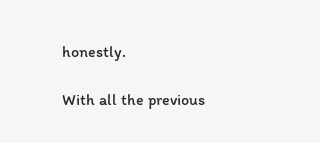honestly.

With all the previous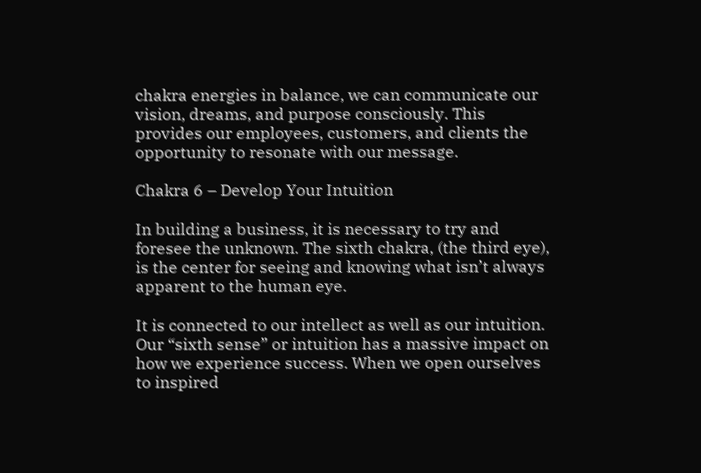chakra energies in balance, we can communicate our vision, dreams, and purpose consciously. This provides our employees, customers, and clients the opportunity to resonate with our message.

Chakra 6 – Develop Your Intuition

In building a business, it is necessary to try and foresee the unknown. The sixth chakra, (the third eye), is the center for seeing and knowing what isn’t always apparent to the human eye.

It is connected to our intellect as well as our intuition. Our “sixth sense” or intuition has a massive impact on how we experience success. When we open ourselves to inspired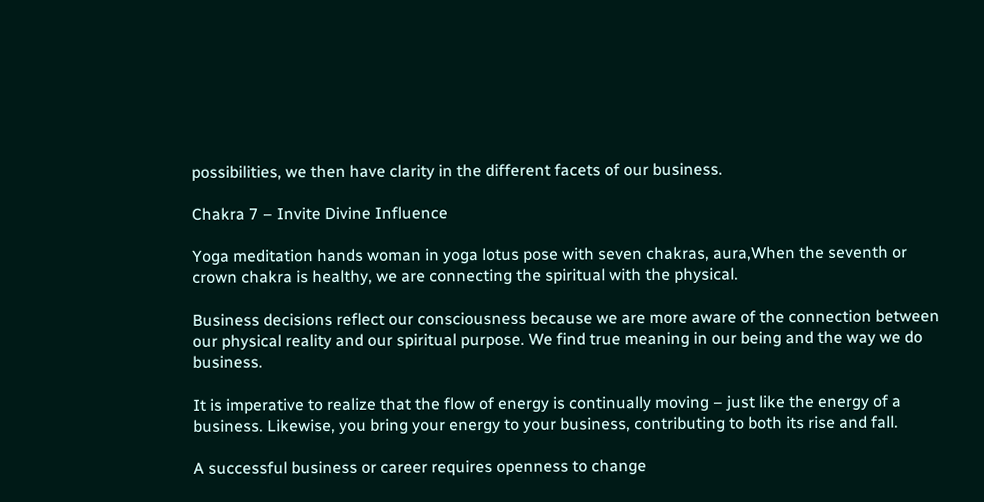possibilities, we then have clarity in the different facets of our business.

Chakra 7 – Invite Divine Influence

Yoga meditation hands woman in yoga lotus pose with seven chakras, aura,When the seventh or crown chakra is healthy, we are connecting the spiritual with the physical.

Business decisions reflect our consciousness because we are more aware of the connection between our physical reality and our spiritual purpose. We find true meaning in our being and the way we do business.

It is imperative to realize that the flow of energy is continually moving – just like the energy of a business. Likewise, you bring your energy to your business, contributing to both its rise and fall.

A successful business or career requires openness to change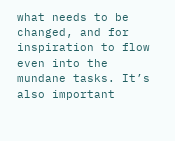what needs to be changed, and for inspiration to flow even into the mundane tasks. It’s also important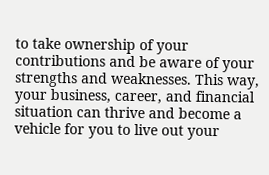to take ownership of your contributions and be aware of your strengths and weaknesses. This way, your business, career, and financial situation can thrive and become a vehicle for you to live out your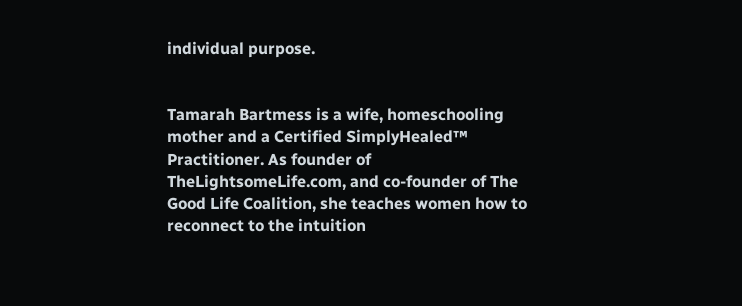individual purpose.


Tamarah Bartmess is a wife, homeschooling mother and a Certified SimplyHealed™ Practitioner. As founder of TheLightsomeLife.com, and co-founder of The Good Life Coalition, she teaches women how to reconnect to the intuition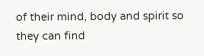of their mind, body and spirit so they can find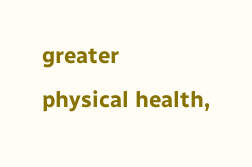greater physical health,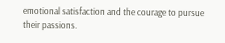emotional satisfaction and the courage to pursue their passions.